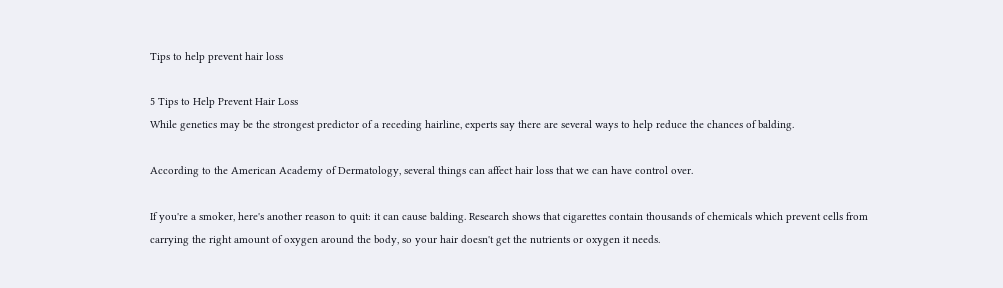Tips to help prevent hair loss

5 Tips to Help Prevent Hair Loss
While genetics may be the strongest predictor of a receding hairline, experts say there are several ways to help reduce the chances of balding.

According to the American Academy of Dermatology, several things can affect hair loss that we can have control over.

If you're a smoker, here's another reason to quit: it can cause balding. Research shows that cigarettes contain thousands of chemicals which prevent cells from carrying the right amount of oxygen around the body, so your hair doesn't get the nutrients or oxygen it needs.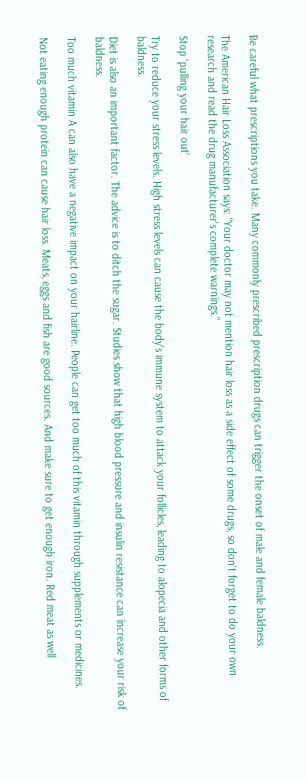Be careful what prescriptions you take. Many commonly prescribed prescription drugs can trigger the onset of male and female baldness.

The American Hair Loss Association says: "Your doctor may not mention hair loss as a side effect of some drugs, so don't forget to do your own research and read the drug manufacturer's complete warnings."

Stop 'pulling your hair out'

Try to reduce your stress levels. High stress levels can cause the body's immune system to attack your follicles, leading to alopecia and other forms of baldness.

Diet is also an important factor. The advice is to ditch the sugar. Studies show that high blood pressure and insulin resistance can increase your risk of baldness.

Too much vitamin A can also have a negative impact on your hairline. People can get too much of this vitamin through supplements or medicines.

Not eating enough protein can cause hair loss. Meats, eggs and fish are good sources. And make sure to get enough iron. Red meat as well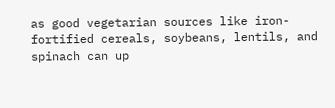as good vegetarian sources like iron-fortified cereals, soybeans, lentils, and spinach can up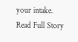your intake.
Read Full Story